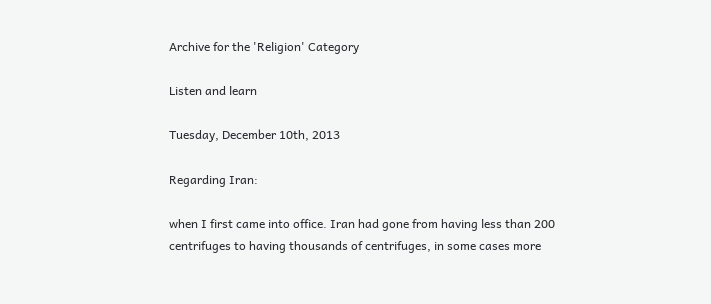Archive for the 'Religion' Category

Listen and learn

Tuesday, December 10th, 2013

Regarding Iran:

when I first came into office. Iran had gone from having less than 200 centrifuges to having thousands of centrifuges, in some cases more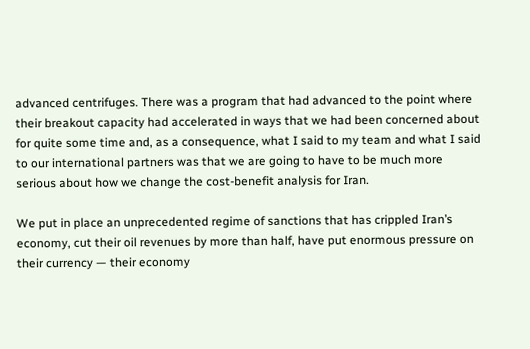advanced centrifuges. There was a program that had advanced to the point where their breakout capacity had accelerated in ways that we had been concerned about for quite some time and, as a consequence, what I said to my team and what I said to our international partners was that we are going to have to be much more serious about how we change the cost-benefit analysis for Iran.

We put in place an unprecedented regime of sanctions that has crippled Iran’s economy, cut their oil revenues by more than half, have put enormous pressure on their currency — their economy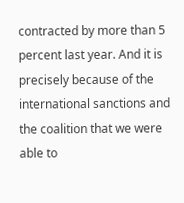contracted by more than 5 percent last year. And it is precisely because of the international sanctions and the coalition that we were able to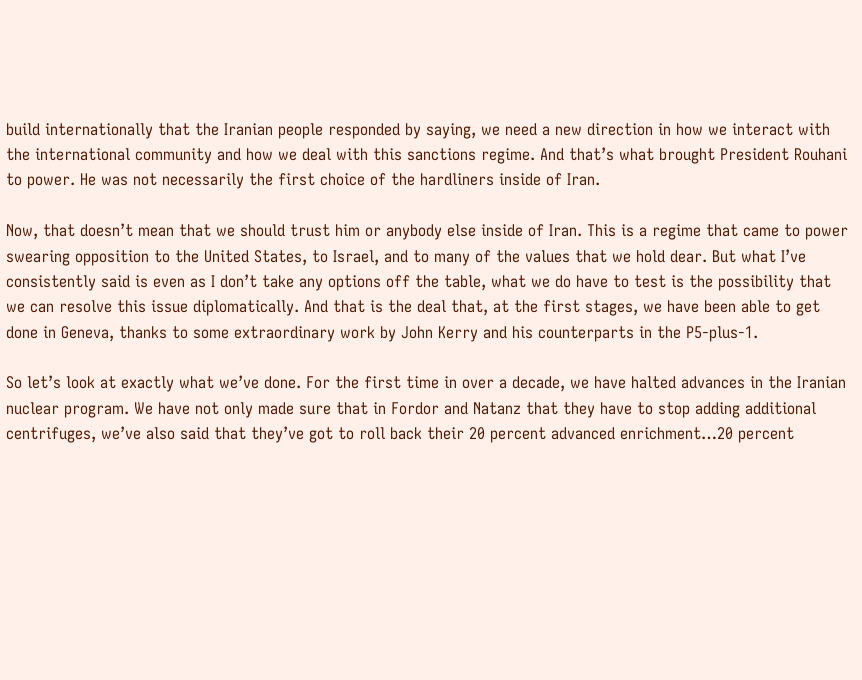build internationally that the Iranian people responded by saying, we need a new direction in how we interact with the international community and how we deal with this sanctions regime. And that’s what brought President Rouhani to power. He was not necessarily the first choice of the hardliners inside of Iran.

Now, that doesn’t mean that we should trust him or anybody else inside of Iran. This is a regime that came to power swearing opposition to the United States, to Israel, and to many of the values that we hold dear. But what I’ve consistently said is even as I don’t take any options off the table, what we do have to test is the possibility that we can resolve this issue diplomatically. And that is the deal that, at the first stages, we have been able to get done in Geneva, thanks to some extraordinary work by John Kerry and his counterparts in the P5-plus-1.

So let’s look at exactly what we’ve done. For the first time in over a decade, we have halted advances in the Iranian nuclear program. We have not only made sure that in Fordor and Natanz that they have to stop adding additional centrifuges, we’ve also said that they’ve got to roll back their 20 percent advanced enrichment…20 percent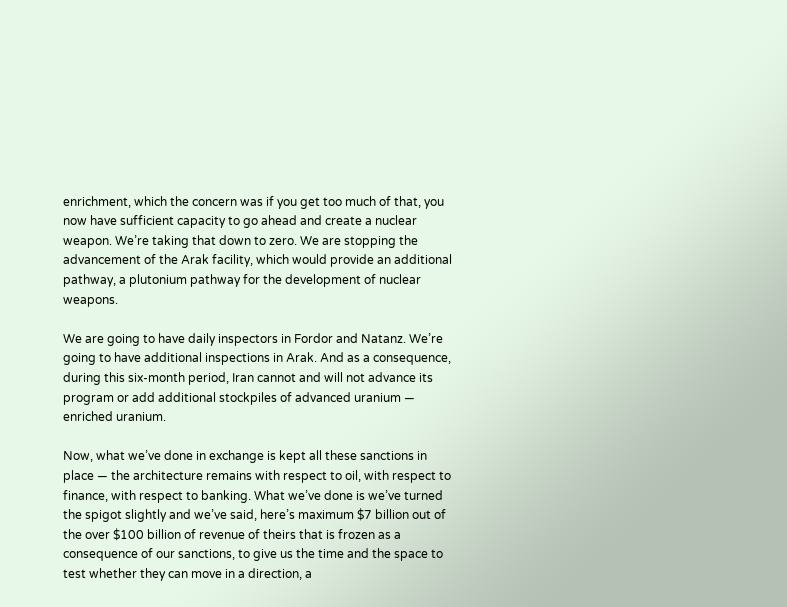enrichment, which the concern was if you get too much of that, you now have sufficient capacity to go ahead and create a nuclear weapon. We’re taking that down to zero. We are stopping the advancement of the Arak facility, which would provide an additional pathway, a plutonium pathway for the development of nuclear weapons.

We are going to have daily inspectors in Fordor and Natanz. We’re going to have additional inspections in Arak. And as a consequence, during this six-month period, Iran cannot and will not advance its program or add additional stockpiles of advanced uranium — enriched uranium.

Now, what we’ve done in exchange is kept all these sanctions in place — the architecture remains with respect to oil, with respect to finance, with respect to banking. What we’ve done is we’ve turned the spigot slightly and we’ve said, here’s maximum $7 billion out of the over $100 billion of revenue of theirs that is frozen as a consequence of our sanctions, to give us the time and the space to test whether they can move in a direction, a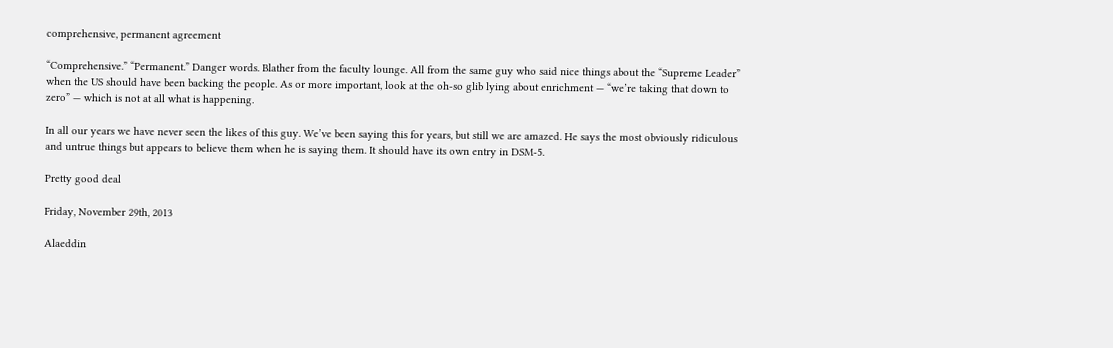comprehensive, permanent agreement

“Comprehensive.” “Permanent.” Danger words. Blather from the faculty lounge. All from the same guy who said nice things about the “Supreme Leader” when the US should have been backing the people. As or more important, look at the oh-so glib lying about enrichment — “we’re taking that down to zero” — which is not at all what is happening.

In all our years we have never seen the likes of this guy. We’ve been saying this for years, but still we are amazed. He says the most obviously ridiculous and untrue things but appears to believe them when he is saying them. It should have its own entry in DSM-5.

Pretty good deal

Friday, November 29th, 2013

Alaeddin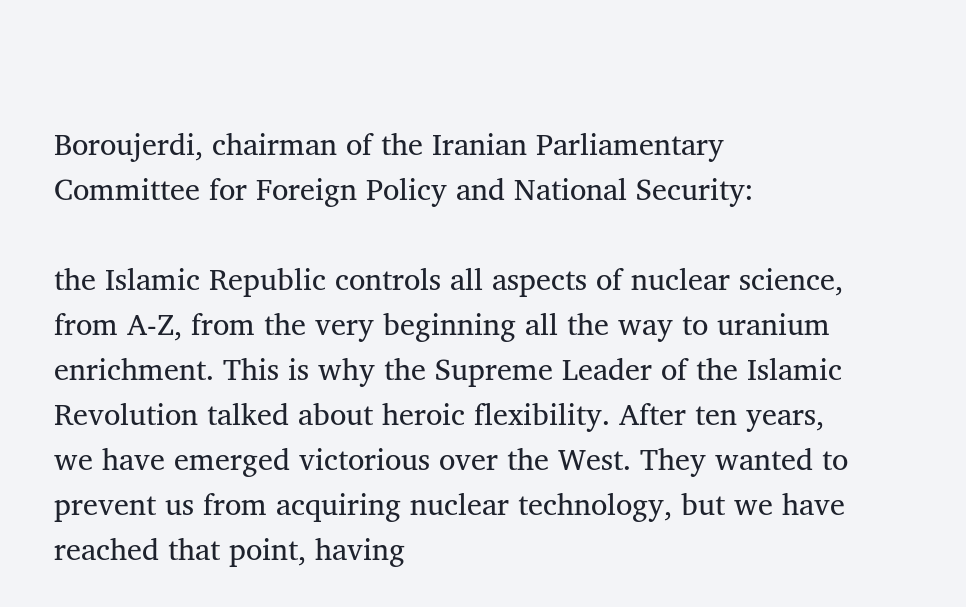Boroujerdi, chairman of the Iranian Parliamentary Committee for Foreign Policy and National Security:

the Islamic Republic controls all aspects of nuclear science, from A-Z, from the very beginning all the way to uranium enrichment. This is why the Supreme Leader of the Islamic Revolution talked about heroic flexibility. After ten years, we have emerged victorious over the West. They wanted to prevent us from acquiring nuclear technology, but we have reached that point, having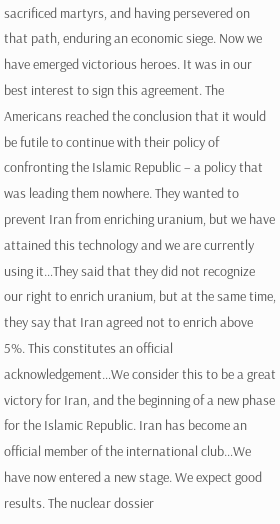sacrificed martyrs, and having persevered on that path, enduring an economic siege. Now we have emerged victorious heroes. It was in our best interest to sign this agreement. The Americans reached the conclusion that it would be futile to continue with their policy of confronting the Islamic Republic – a policy that was leading them nowhere. They wanted to prevent Iran from enriching uranium, but we have attained this technology and we are currently using it…They said that they did not recognize our right to enrich uranium, but at the same time, they say that Iran agreed not to enrich above 5%. This constitutes an official acknowledgement…We consider this to be a great victory for Iran, and the beginning of a new phase for the Islamic Republic. Iran has become an official member of the international club…We have now entered a new stage. We expect good results. The nuclear dossier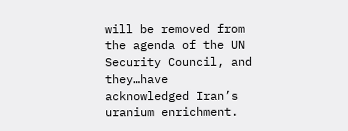will be removed from the agenda of the UN Security Council, and they…have acknowledged Iran’s uranium enrichment.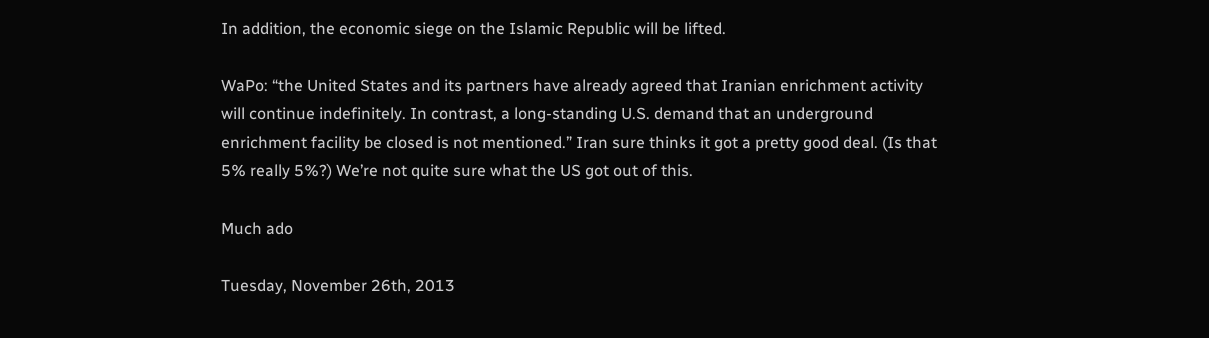In addition, the economic siege on the Islamic Republic will be lifted.

WaPo: “the United States and its partners have already agreed that Iranian enrichment activity will continue indefinitely. In contrast, a long-standing U.S. demand that an underground enrichment facility be closed is not mentioned.” Iran sure thinks it got a pretty good deal. (Is that 5% really 5%?) We’re not quite sure what the US got out of this.

Much ado

Tuesday, November 26th, 2013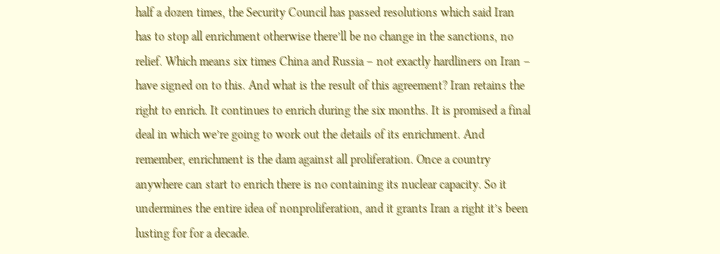half a dozen times, the Security Council has passed resolutions which said Iran has to stop all enrichment otherwise there’ll be no change in the sanctions, no relief. Which means six times China and Russia – not exactly hardliners on Iran – have signed on to this. And what is the result of this agreement? Iran retains the right to enrich. It continues to enrich during the six months. It is promised a final deal in which we’re going to work out the details of its enrichment. And remember, enrichment is the dam against all proliferation. Once a country anywhere can start to enrich there is no containing its nuclear capacity. So it undermines the entire idea of nonproliferation, and it grants Iran a right it’s been lusting for for a decade.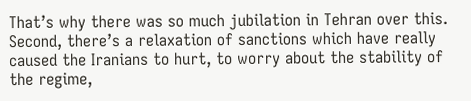That’s why there was so much jubilation in Tehran over this. Second, there’s a relaxation of sanctions which have really caused the Iranians to hurt, to worry about the stability of the regime,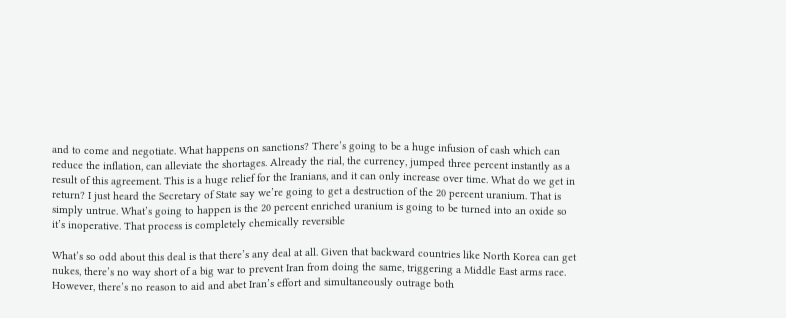and to come and negotiate. What happens on sanctions? There’s going to be a huge infusion of cash which can reduce the inflation, can alleviate the shortages. Already the rial, the currency, jumped three percent instantly as a result of this agreement. This is a huge relief for the Iranians, and it can only increase over time. What do we get in return? I just heard the Secretary of State say we’re going to get a destruction of the 20 percent uranium. That is simply untrue. What’s going to happen is the 20 percent enriched uranium is going to be turned into an oxide so it’s inoperative. That process is completely chemically reversible

What’s so odd about this deal is that there’s any deal at all. Given that backward countries like North Korea can get nukes, there’s no way short of a big war to prevent Iran from doing the same, triggering a Middle East arms race. However, there’s no reason to aid and abet Iran’s effort and simultaneously outrage both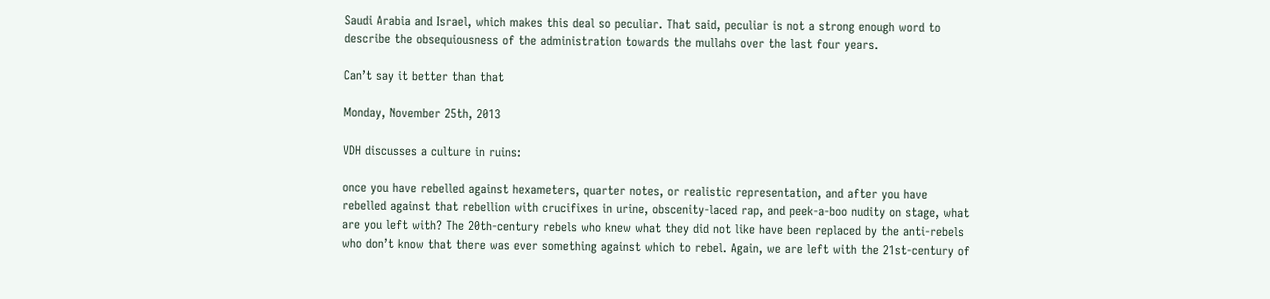Saudi Arabia and Israel, which makes this deal so peculiar. That said, peculiar is not a strong enough word to describe the obsequiousness of the administration towards the mullahs over the last four years.

Can’t say it better than that

Monday, November 25th, 2013

VDH discusses a culture in ruins:

once you have rebelled against hexameters, quarter notes, or realistic representation, and after you have rebelled against that rebellion with crucifixes in urine, obscenity-laced rap, and peek-a-boo nudity on stage, what are you left with? The 20th-century rebels who knew what they did not like have been replaced by the anti-rebels who don’t know that there was ever something against which to rebel. Again, we are left with the 21st-century of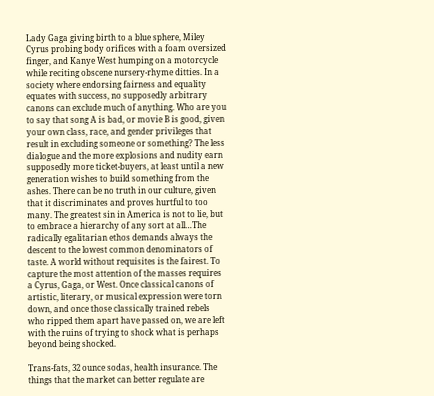Lady Gaga giving birth to a blue sphere, Miley Cyrus probing body orifices with a foam oversized finger, and Kanye West humping on a motorcycle while reciting obscene nursery-rhyme ditties. In a society where endorsing fairness and equality equates with success, no supposedly arbitrary canons can exclude much of anything. Who are you to say that song A is bad, or movie B is good, given your own class, race, and gender privileges that result in excluding someone or something? The less dialogue and the more explosions and nudity earn supposedly more ticket-buyers, at least until a new generation wishes to build something from the ashes. There can be no truth in our culture, given that it discriminates and proves hurtful to too many. The greatest sin in America is not to lie, but to embrace a hierarchy of any sort at all…The radically egalitarian ethos demands always the descent to the lowest common denominators of taste. A world without requisites is the fairest. To capture the most attention of the masses requires a Cyrus, Gaga, or West. Once classical canons of artistic, literary, or musical expression were torn down, and once those classically trained rebels who ripped them apart have passed on, we are left with the ruins of trying to shock what is perhaps beyond being shocked.

Trans-fats, 32 ounce sodas, health insurance. The things that the market can better regulate are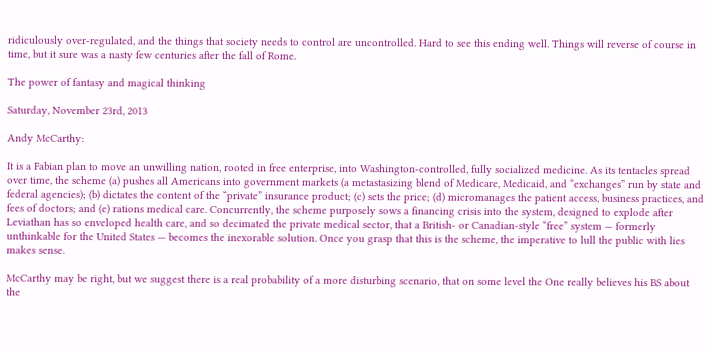ridiculously over-regulated, and the things that society needs to control are uncontrolled. Hard to see this ending well. Things will reverse of course in time, but it sure was a nasty few centuries after the fall of Rome.

The power of fantasy and magical thinking

Saturday, November 23rd, 2013

Andy McCarthy:

It is a Fabian plan to move an unwilling nation, rooted in free enterprise, into Washington-controlled, fully socialized medicine. As its tentacles spread over time, the scheme (a) pushes all Americans into government markets (a metastasizing blend of Medicare, Medicaid, and “exchanges” run by state and federal agencies); (b) dictates the content of the “private” insurance product; (c) sets the price; (d) micromanages the patient access, business practices, and fees of doctors; and (e) rations medical care. Concurrently, the scheme purposely sows a financing crisis into the system, designed to explode after Leviathan has so enveloped health care, and so decimated the private medical sector, that a British- or Canadian-style “free” system — formerly unthinkable for the United States — becomes the inexorable solution. Once you grasp that this is the scheme, the imperative to lull the public with lies makes sense.

McCarthy may be right, but we suggest there is a real probability of a more disturbing scenario, that on some level the One really believes his BS about the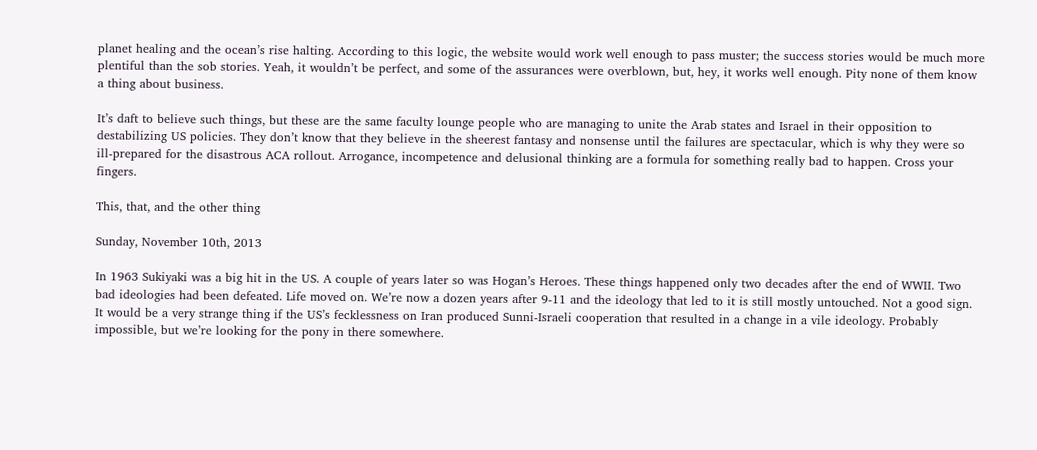planet healing and the ocean’s rise halting. According to this logic, the website would work well enough to pass muster; the success stories would be much more plentiful than the sob stories. Yeah, it wouldn’t be perfect, and some of the assurances were overblown, but, hey, it works well enough. Pity none of them know a thing about business.

It’s daft to believe such things, but these are the same faculty lounge people who are managing to unite the Arab states and Israel in their opposition to destabilizing US policies. They don’t know that they believe in the sheerest fantasy and nonsense until the failures are spectacular, which is why they were so ill-prepared for the disastrous ACA rollout. Arrogance, incompetence and delusional thinking are a formula for something really bad to happen. Cross your fingers.

This, that, and the other thing

Sunday, November 10th, 2013

In 1963 Sukiyaki was a big hit in the US. A couple of years later so was Hogan’s Heroes. These things happened only two decades after the end of WWII. Two bad ideologies had been defeated. Life moved on. We’re now a dozen years after 9-11 and the ideology that led to it is still mostly untouched. Not a good sign. It would be a very strange thing if the US’s fecklessness on Iran produced Sunni-Israeli cooperation that resulted in a change in a vile ideology. Probably impossible, but we’re looking for the pony in there somewhere.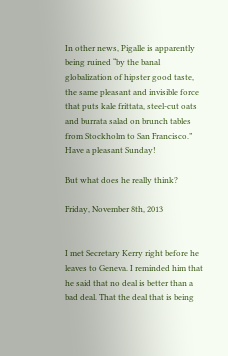In other news, Pigalle is apparently being ruined “by the banal globalization of hipster good taste, the same pleasant and invisible force that puts kale frittata, steel-cut oats and burrata salad on brunch tables from Stockholm to San Francisco.” Have a pleasant Sunday!

But what does he really think?

Friday, November 8th, 2013


I met Secretary Kerry right before he leaves to Geneva. I reminded him that he said that no deal is better than a bad deal. That the deal that is being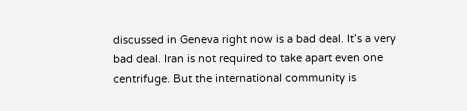discussed in Geneva right now is a bad deal. It’s a very bad deal. Iran is not required to take apart even one centrifuge. But the international community is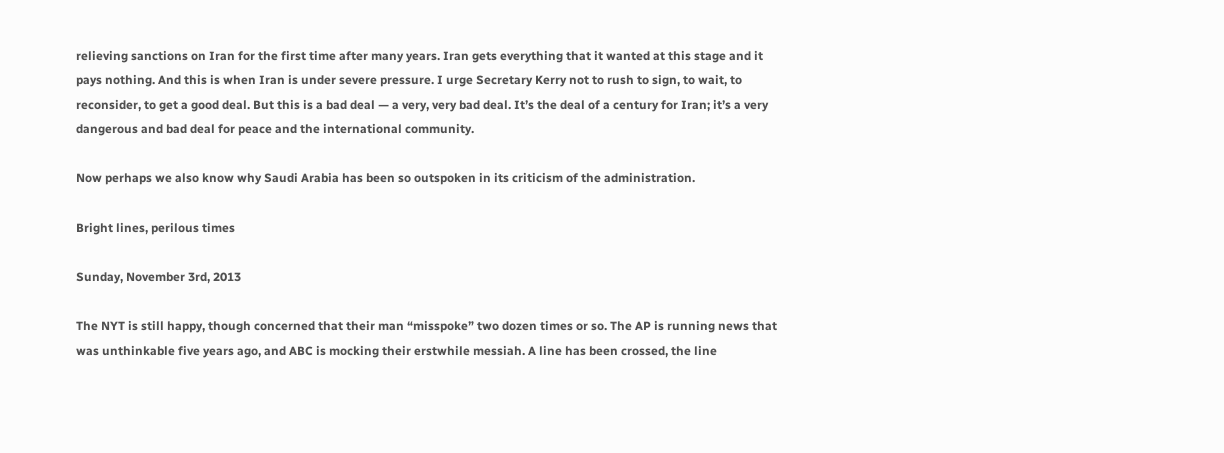relieving sanctions on Iran for the first time after many years. Iran gets everything that it wanted at this stage and it pays nothing. And this is when Iran is under severe pressure. I urge Secretary Kerry not to rush to sign, to wait, to reconsider, to get a good deal. But this is a bad deal — a very, very bad deal. It’s the deal of a century for Iran; it’s a very dangerous and bad deal for peace and the international community.

Now perhaps we also know why Saudi Arabia has been so outspoken in its criticism of the administration.

Bright lines, perilous times

Sunday, November 3rd, 2013

The NYT is still happy, though concerned that their man “misspoke” two dozen times or so. The AP is running news that was unthinkable five years ago, and ABC is mocking their erstwhile messiah. A line has been crossed, the line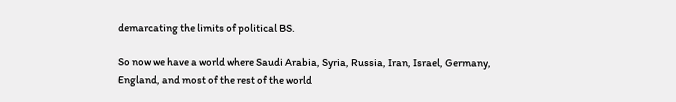demarcating the limits of political BS.

So now we have a world where Saudi Arabia, Syria, Russia, Iran, Israel, Germany, England, and most of the rest of the world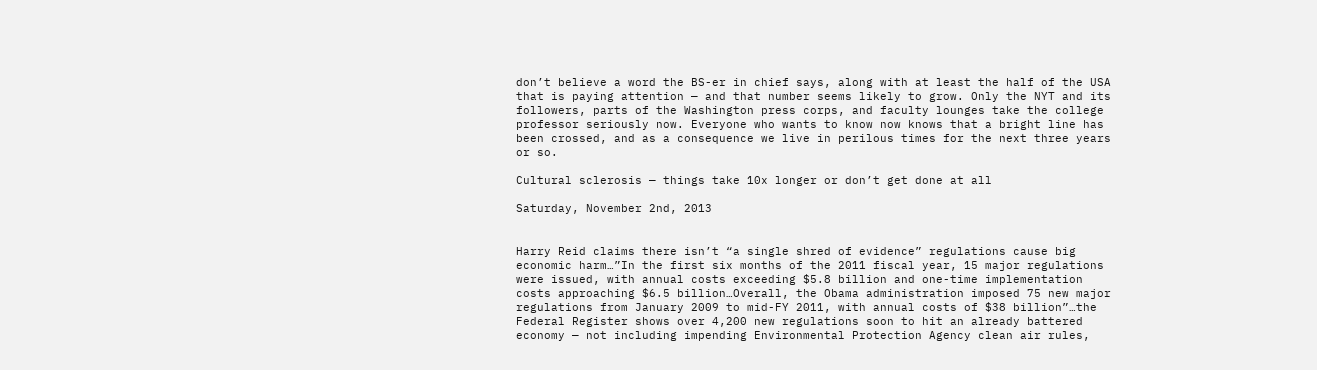don’t believe a word the BS-er in chief says, along with at least the half of the USA that is paying attention — and that number seems likely to grow. Only the NYT and its followers, parts of the Washington press corps, and faculty lounges take the college professor seriously now. Everyone who wants to know now knows that a bright line has been crossed, and as a consequence we live in perilous times for the next three years or so.

Cultural sclerosis — things take 10x longer or don’t get done at all

Saturday, November 2nd, 2013


Harry Reid claims there isn’t “a single shred of evidence” regulations cause big economic harm…”In the first six months of the 2011 fiscal year, 15 major regulations were issued, with annual costs exceeding $5.8 billion and one-time implementation costs approaching $6.5 billion…Overall, the Obama administration imposed 75 new major regulations from January 2009 to mid-FY 2011, with annual costs of $38 billion”…the Federal Register shows over 4,200 new regulations soon to hit an already battered economy — not including impending Environmental Protection Agency clean air rules,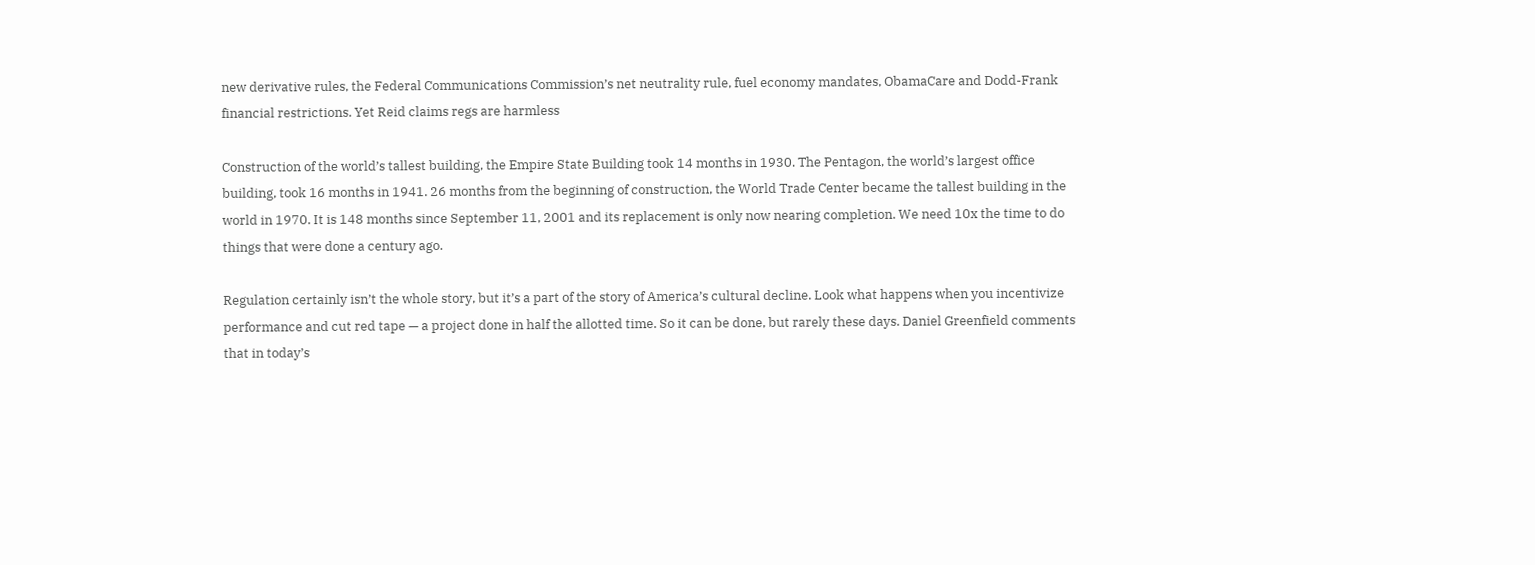new derivative rules, the Federal Communications Commission’s net neutrality rule, fuel economy mandates, ObamaCare and Dodd-Frank financial restrictions. Yet Reid claims regs are harmless

Construction of the world’s tallest building, the Empire State Building took 14 months in 1930. The Pentagon, the world’s largest office building, took 16 months in 1941. 26 months from the beginning of construction, the World Trade Center became the tallest building in the world in 1970. It is 148 months since September 11, 2001 and its replacement is only now nearing completion. We need 10x the time to do things that were done a century ago.

Regulation certainly isn’t the whole story, but it’s a part of the story of America’s cultural decline. Look what happens when you incentivize performance and cut red tape — a project done in half the allotted time. So it can be done, but rarely these days. Daniel Greenfield comments that in today’s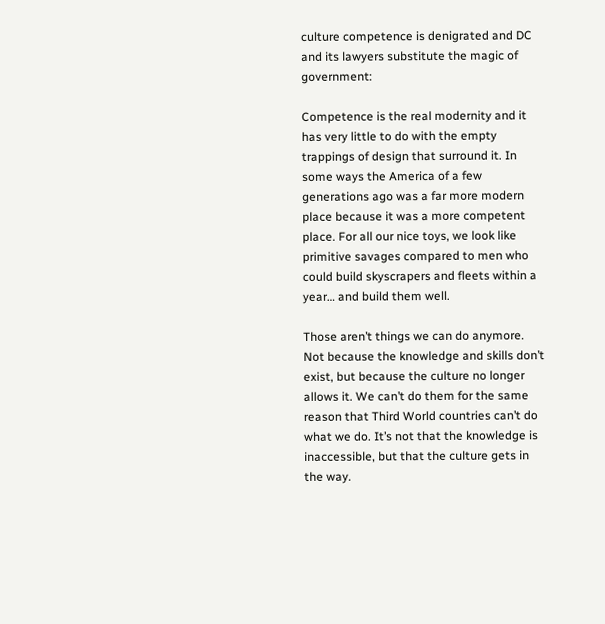culture competence is denigrated and DC and its lawyers substitute the magic of government:

Competence is the real modernity and it has very little to do with the empty trappings of design that surround it. In some ways the America of a few generations ago was a far more modern place because it was a more competent place. For all our nice toys, we look like primitive savages compared to men who could build skyscrapers and fleets within a year… and build them well.

Those aren’t things we can do anymore. Not because the knowledge and skills don’t exist, but because the culture no longer allows it. We can’t do them for the same reason that Third World countries can’t do what we do. It’s not that the knowledge is inaccessible, but that the culture gets in the way.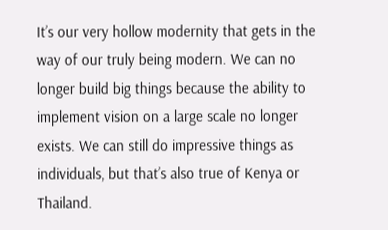It’s our very hollow modernity that gets in the way of our truly being modern. We can no longer build big things because the ability to implement vision on a large scale no longer exists. We can still do impressive things as individuals, but that’s also true of Kenya or Thailand.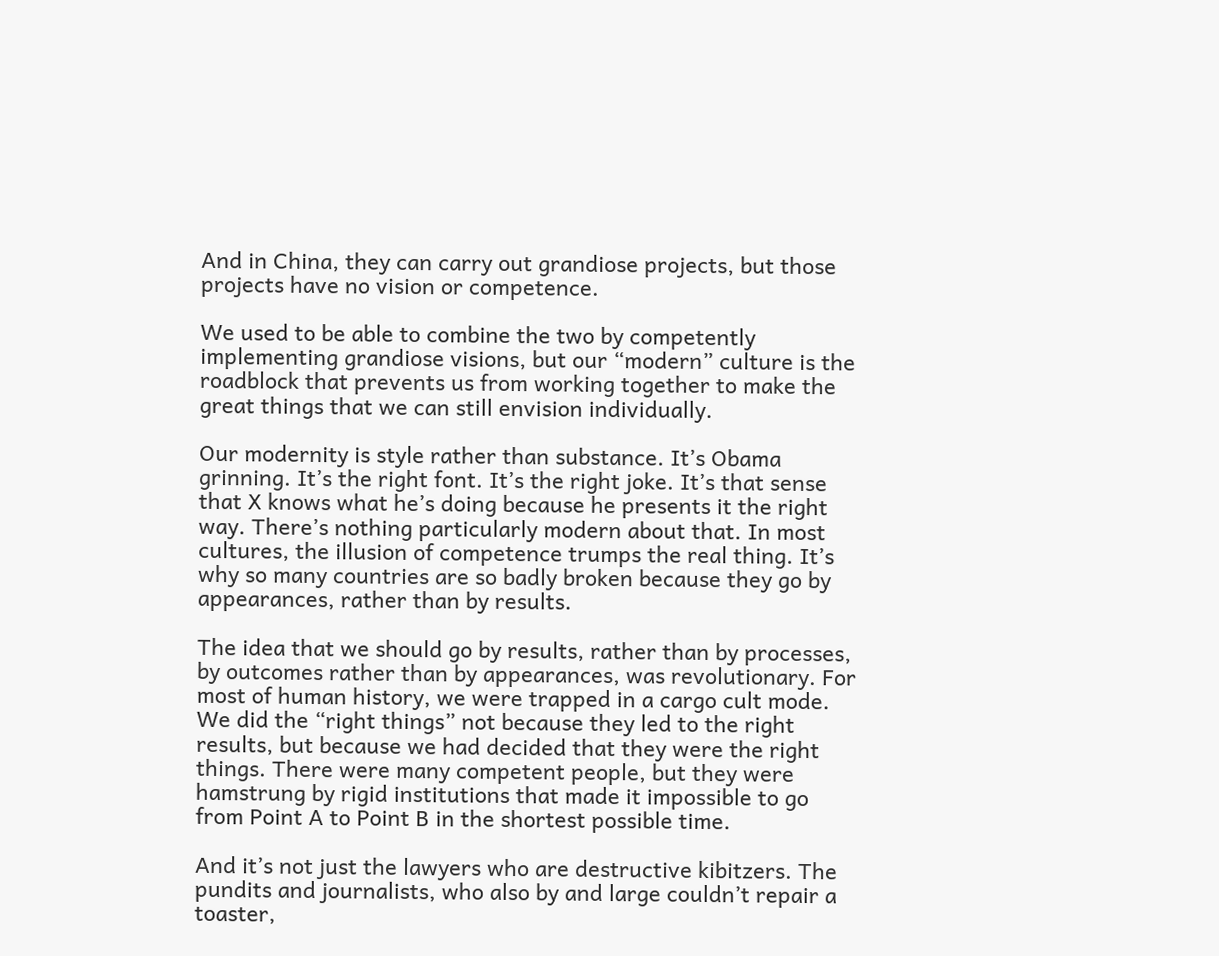And in China, they can carry out grandiose projects, but those projects have no vision or competence.

We used to be able to combine the two by competently implementing grandiose visions, but our “modern” culture is the roadblock that prevents us from working together to make the great things that we can still envision individually.

Our modernity is style rather than substance. It’s Obama grinning. It’s the right font. It’s the right joke. It’s that sense that X knows what he’s doing because he presents it the right way. There’s nothing particularly modern about that. In most cultures, the illusion of competence trumps the real thing. It’s why so many countries are so badly broken because they go by appearances, rather than by results.

The idea that we should go by results, rather than by processes, by outcomes rather than by appearances, was revolutionary. For most of human history, we were trapped in a cargo cult mode. We did the “right things” not because they led to the right results, but because we had decided that they were the right things. There were many competent people, but they were hamstrung by rigid institutions that made it impossible to go from Point A to Point B in the shortest possible time.

And it’s not just the lawyers who are destructive kibitzers. The pundits and journalists, who also by and large couldn’t repair a toaster,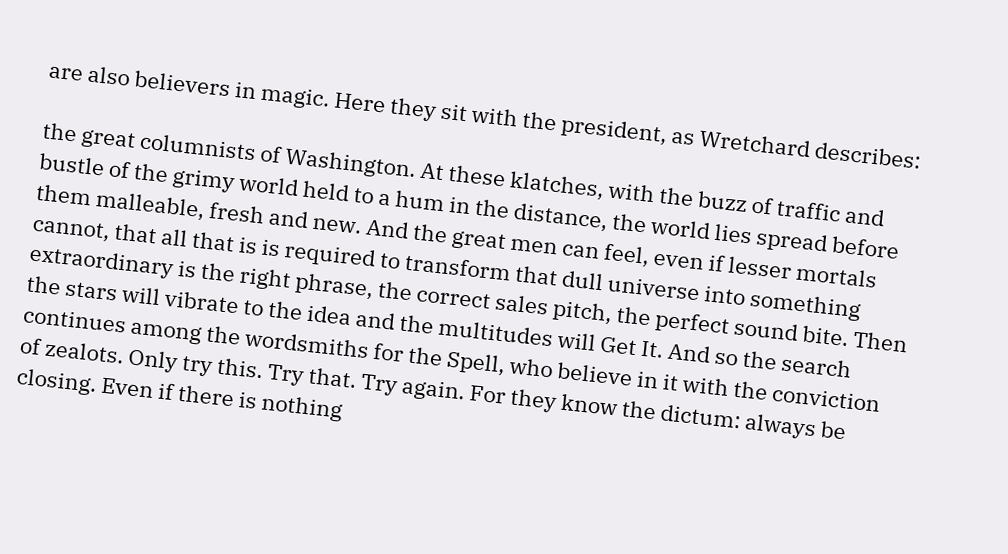are also believers in magic. Here they sit with the president, as Wretchard describes:

the great columnists of Washington. At these klatches, with the buzz of traffic and bustle of the grimy world held to a hum in the distance, the world lies spread before them malleable, fresh and new. And the great men can feel, even if lesser mortals cannot, that all that is is required to transform that dull universe into something extraordinary is the right phrase, the correct sales pitch, the perfect sound bite. Then the stars will vibrate to the idea and the multitudes will Get It. And so the search continues among the wordsmiths for the Spell, who believe in it with the conviction of zealots. Only try this. Try that. Try again. For they know the dictum: always be closing. Even if there is nothing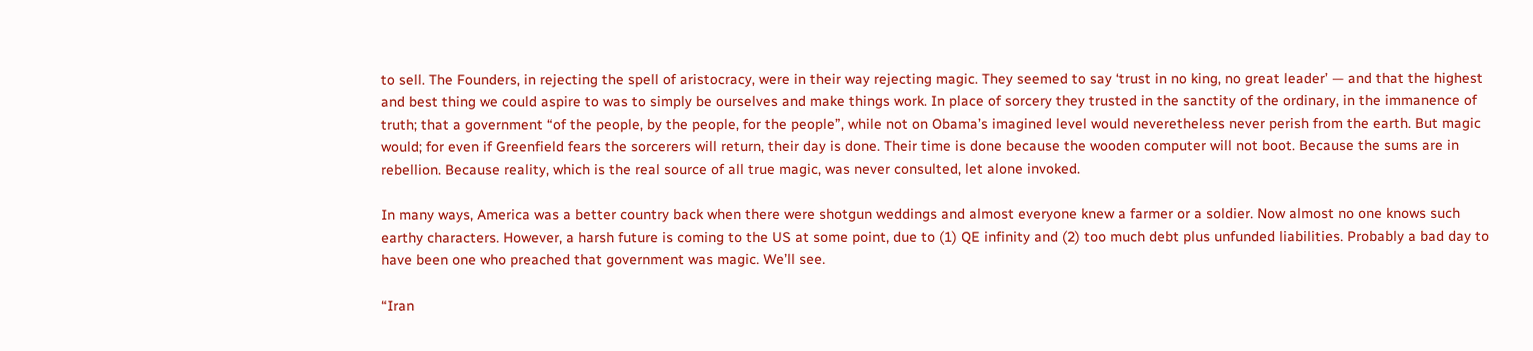to sell. The Founders, in rejecting the spell of aristocracy, were in their way rejecting magic. They seemed to say ‘trust in no king, no great leader’ — and that the highest and best thing we could aspire to was to simply be ourselves and make things work. In place of sorcery they trusted in the sanctity of the ordinary, in the immanence of truth; that a government “of the people, by the people, for the people”, while not on Obama’s imagined level would neveretheless never perish from the earth. But magic would; for even if Greenfield fears the sorcerers will return, their day is done. Their time is done because the wooden computer will not boot. Because the sums are in rebellion. Because reality, which is the real source of all true magic, was never consulted, let alone invoked.

In many ways, America was a better country back when there were shotgun weddings and almost everyone knew a farmer or a soldier. Now almost no one knows such earthy characters. However, a harsh future is coming to the US at some point, due to (1) QE infinity and (2) too much debt plus unfunded liabilities. Probably a bad day to have been one who preached that government was magic. We’ll see.

“Iran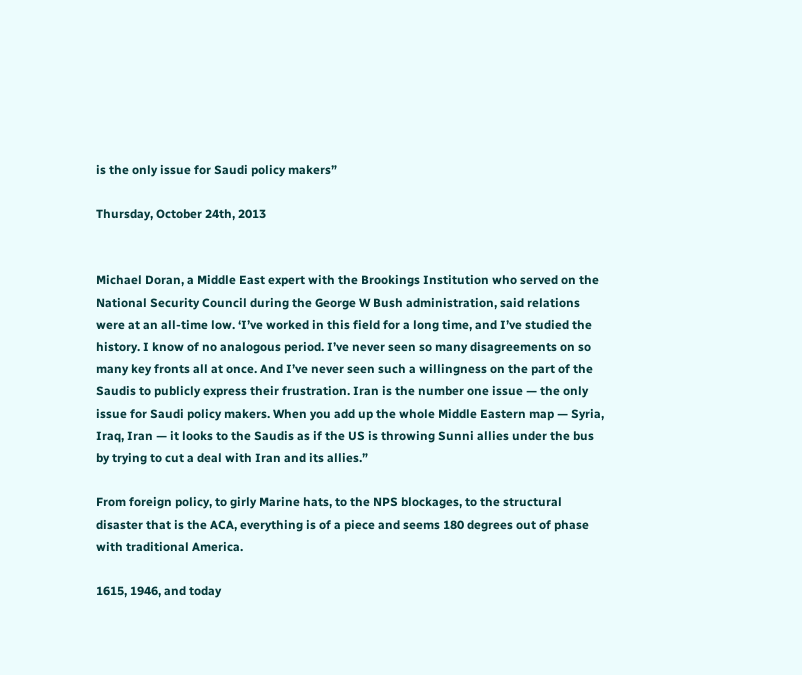is the only issue for Saudi policy makers”

Thursday, October 24th, 2013


Michael Doran, a Middle East expert with the Brookings Institution who served on the National Security Council during the George W Bush administration, said relations were at an all-time low. ‘I’ve worked in this field for a long time, and I’ve studied the history. I know of no analogous period. I’ve never seen so many disagreements on so many key fronts all at once. And I’ve never seen such a willingness on the part of the Saudis to publicly express their frustration. Iran is the number one issue — the only issue for Saudi policy makers. When you add up the whole Middle Eastern map — Syria, Iraq, Iran — it looks to the Saudis as if the US is throwing Sunni allies under the bus by trying to cut a deal with Iran and its allies.”

From foreign policy, to girly Marine hats, to the NPS blockages, to the structural disaster that is the ACA, everything is of a piece and seems 180 degrees out of phase with traditional America.

1615, 1946, and today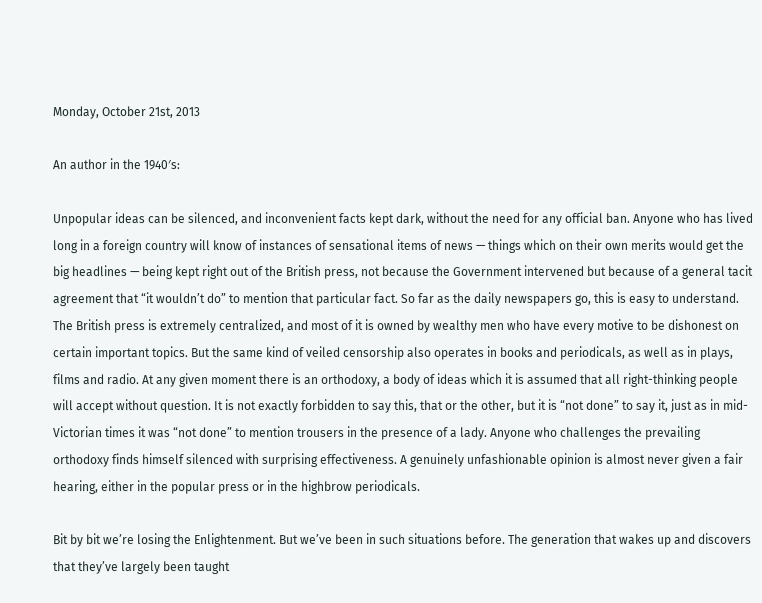Monday, October 21st, 2013

An author in the 1940′s:

Unpopular ideas can be silenced, and inconvenient facts kept dark, without the need for any official ban. Anyone who has lived long in a foreign country will know of instances of sensational items of news — things which on their own merits would get the big headlines — being kept right out of the British press, not because the Government intervened but because of a general tacit agreement that “it wouldn’t do” to mention that particular fact. So far as the daily newspapers go, this is easy to understand. The British press is extremely centralized, and most of it is owned by wealthy men who have every motive to be dishonest on certain important topics. But the same kind of veiled censorship also operates in books and periodicals, as well as in plays, films and radio. At any given moment there is an orthodoxy, a body of ideas which it is assumed that all right-thinking people will accept without question. It is not exactly forbidden to say this, that or the other, but it is “not done” to say it, just as in mid-Victorian times it was “not done” to mention trousers in the presence of a lady. Anyone who challenges the prevailing orthodoxy finds himself silenced with surprising effectiveness. A genuinely unfashionable opinion is almost never given a fair hearing, either in the popular press or in the highbrow periodicals.

Bit by bit we’re losing the Enlightenment. But we’ve been in such situations before. The generation that wakes up and discovers that they’ve largely been taught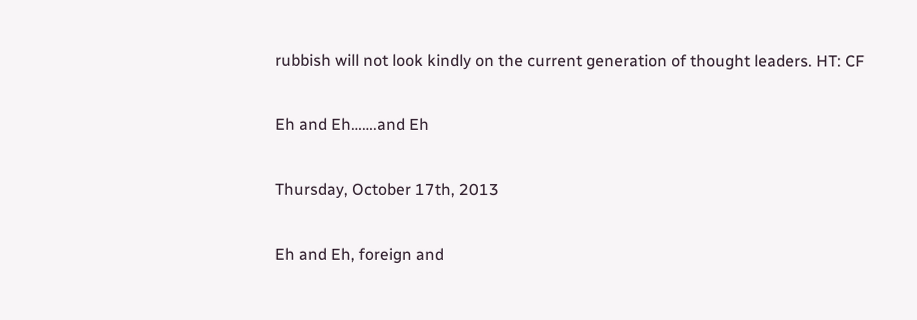rubbish will not look kindly on the current generation of thought leaders. HT: CF

Eh and Eh…….and Eh

Thursday, October 17th, 2013

Eh and Eh, foreign and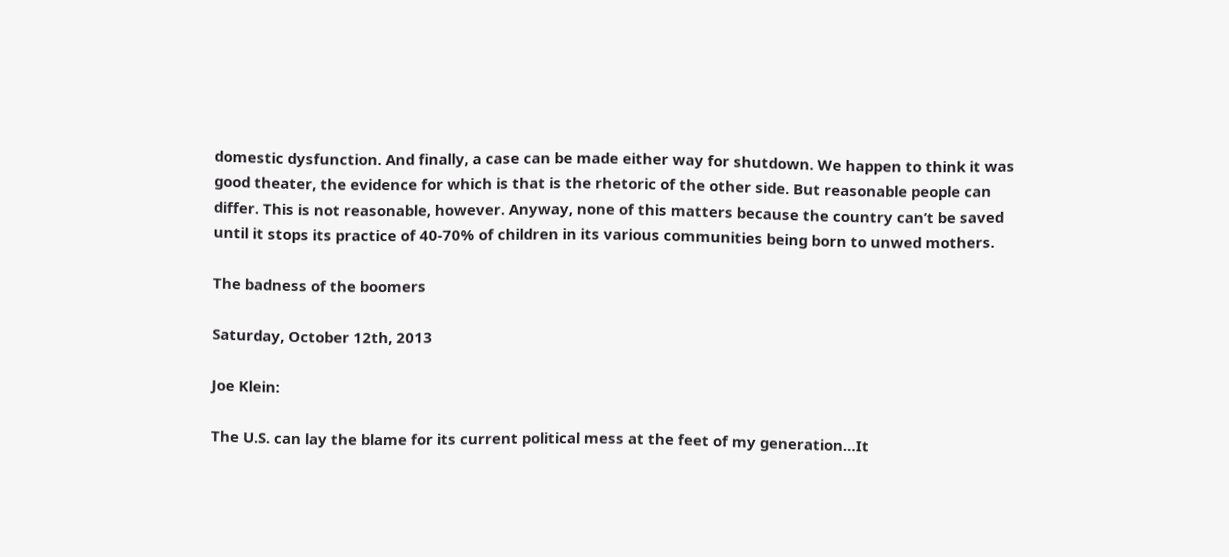domestic dysfunction. And finally, a case can be made either way for shutdown. We happen to think it was good theater, the evidence for which is that is the rhetoric of the other side. But reasonable people can differ. This is not reasonable, however. Anyway, none of this matters because the country can’t be saved until it stops its practice of 40-70% of children in its various communities being born to unwed mothers.

The badness of the boomers

Saturday, October 12th, 2013

Joe Klein:

The U.S. can lay the blame for its current political mess at the feet of my generation…It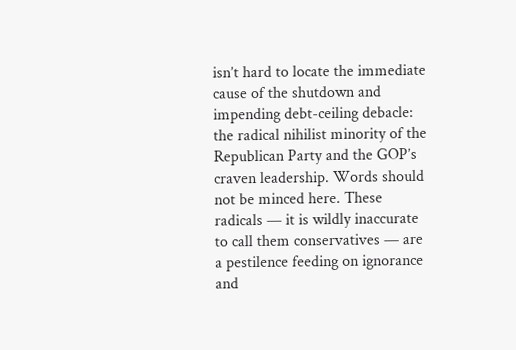isn’t hard to locate the immediate cause of the shutdown and impending debt-ceiling debacle: the radical nihilist minority of the Republican Party and the GOP’s craven leadership. Words should not be minced here. These radicals — it is wildly inaccurate to call them conservatives — are a pestilence feeding on ignorance and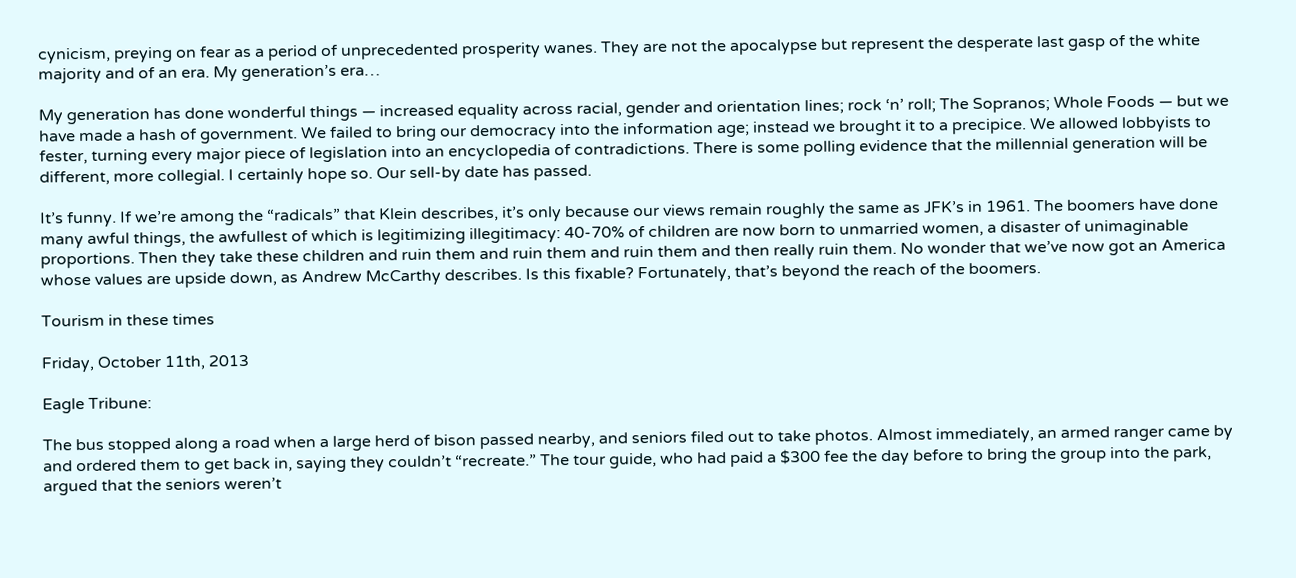cynicism, preying on fear as a period of unprecedented prosperity wanes. They are not the apocalypse but represent the desperate last gasp of the white majority and of an era. My generation’s era…

My generation has done wonderful things — increased equality across racial, gender and orientation lines; rock ‘n’ roll; The Sopranos; Whole Foods — but we have made a hash of government. We failed to bring our democracy into the information age; instead we brought it to a precipice. We allowed lobbyists to fester, turning every major piece of legislation into an encyclopedia of contradictions. There is some polling evidence that the millennial generation will be different, more collegial. I certainly hope so. Our sell-by date has passed.

It’s funny. If we’re among the “radicals” that Klein describes, it’s only because our views remain roughly the same as JFK’s in 1961. The boomers have done many awful things, the awfullest of which is legitimizing illegitimacy: 40-70% of children are now born to unmarried women, a disaster of unimaginable proportions. Then they take these children and ruin them and ruin them and ruin them and then really ruin them. No wonder that we’ve now got an America whose values are upside down, as Andrew McCarthy describes. Is this fixable? Fortunately, that’s beyond the reach of the boomers.

Tourism in these times

Friday, October 11th, 2013

Eagle Tribune:

The bus stopped along a road when a large herd of bison passed nearby, and seniors filed out to take photos. Almost immediately, an armed ranger came by and ordered them to get back in, saying they couldn’t “recreate.” The tour guide, who had paid a $300 fee the day before to bring the group into the park, argued that the seniors weren’t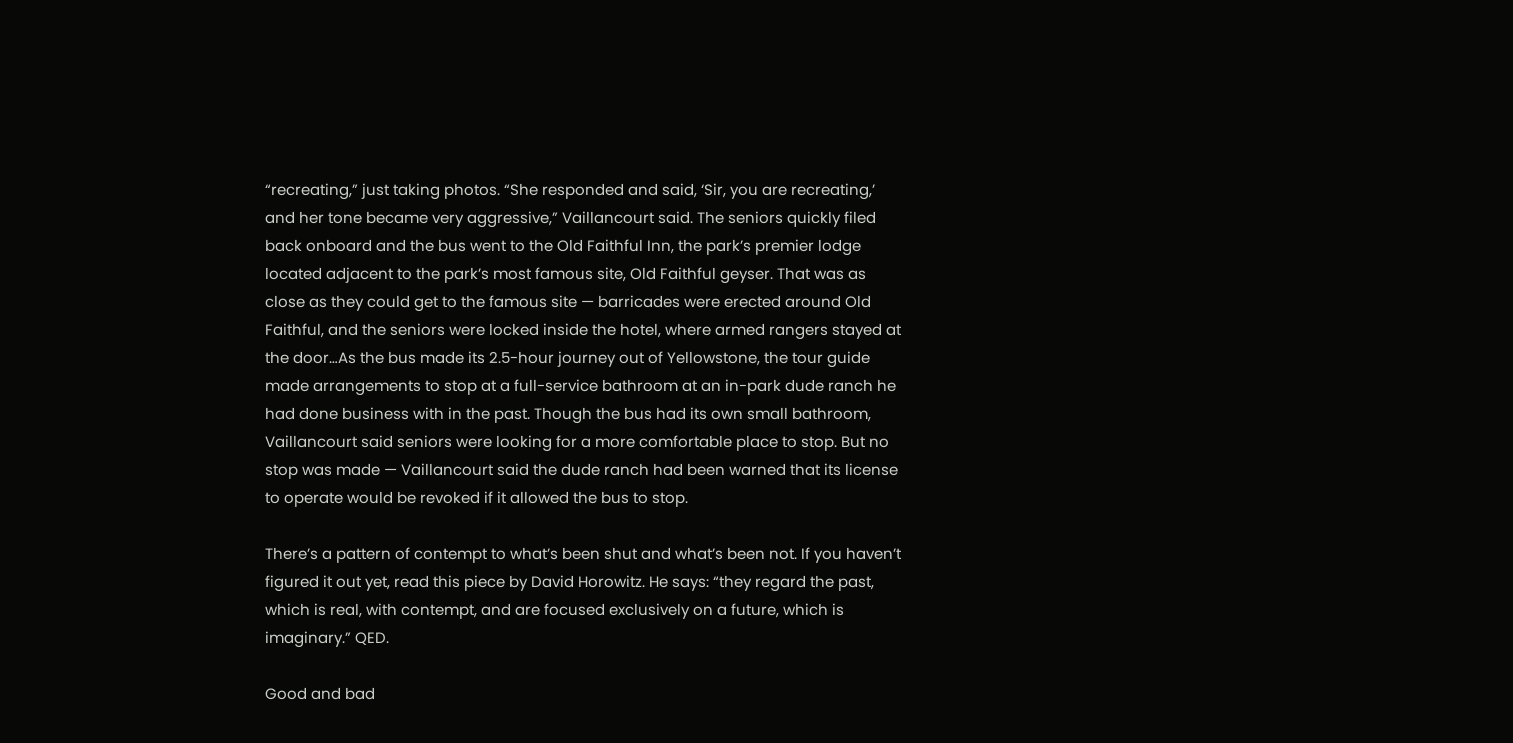“recreating,” just taking photos. “She responded and said, ‘Sir, you are recreating,’ and her tone became very aggressive,” Vaillancourt said. The seniors quickly filed back onboard and the bus went to the Old Faithful Inn, the park’s premier lodge located adjacent to the park’s most famous site, Old Faithful geyser. That was as close as they could get to the famous site — barricades were erected around Old Faithful, and the seniors were locked inside the hotel, where armed rangers stayed at the door…As the bus made its 2.5-hour journey out of Yellowstone, the tour guide made arrangements to stop at a full-service bathroom at an in-park dude ranch he had done business with in the past. Though the bus had its own small bathroom, Vaillancourt said seniors were looking for a more comfortable place to stop. But no stop was made — Vaillancourt said the dude ranch had been warned that its license to operate would be revoked if it allowed the bus to stop.

There’s a pattern of contempt to what’s been shut and what’s been not. If you haven’t figured it out yet, read this piece by David Horowitz. He says: “they regard the past, which is real, with contempt, and are focused exclusively on a future, which is imaginary.” QED.

Good and bad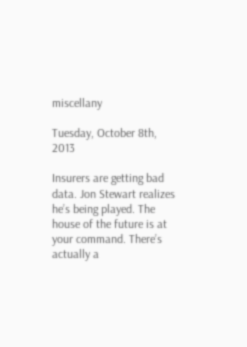miscellany

Tuesday, October 8th, 2013

Insurers are getting bad data. Jon Stewart realizes he’s being played. The house of the future is at your command. There’s actually a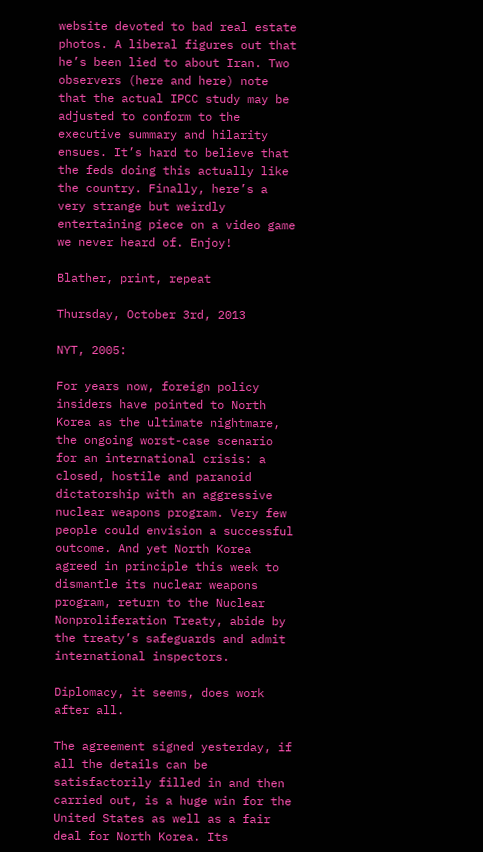website devoted to bad real estate photos. A liberal figures out that he’s been lied to about Iran. Two observers (here and here) note that the actual IPCC study may be adjusted to conform to the executive summary and hilarity ensues. It’s hard to believe that the feds doing this actually like the country. Finally, here’s a very strange but weirdly entertaining piece on a video game we never heard of. Enjoy!

Blather, print, repeat

Thursday, October 3rd, 2013

NYT, 2005:

For years now, foreign policy insiders have pointed to North Korea as the ultimate nightmare, the ongoing worst-case scenario for an international crisis: a closed, hostile and paranoid dictatorship with an aggressive nuclear weapons program. Very few people could envision a successful outcome. And yet North Korea agreed in principle this week to dismantle its nuclear weapons program, return to the Nuclear Nonproliferation Treaty, abide by the treaty’s safeguards and admit international inspectors.

Diplomacy, it seems, does work after all.

The agreement signed yesterday, if all the details can be satisfactorily filled in and then carried out, is a huge win for the United States as well as a fair deal for North Korea. Its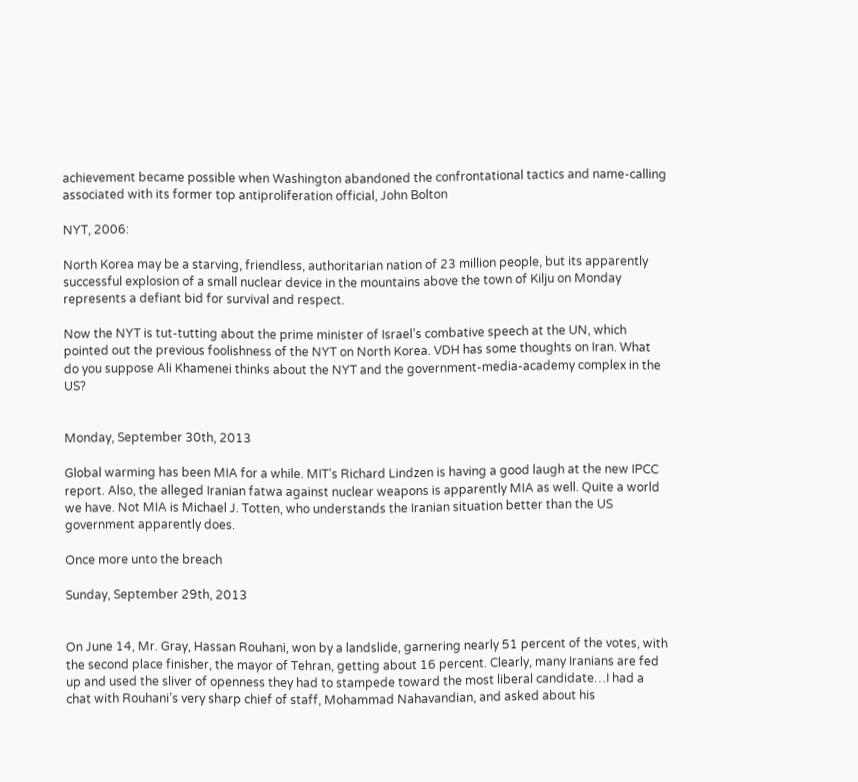achievement became possible when Washington abandoned the confrontational tactics and name-calling associated with its former top antiproliferation official, John Bolton

NYT, 2006:

North Korea may be a starving, friendless, authoritarian nation of 23 million people, but its apparently successful explosion of a small nuclear device in the mountains above the town of Kilju on Monday represents a defiant bid for survival and respect.

Now the NYT is tut-tutting about the prime minister of Israel’s combative speech at the UN, which pointed out the previous foolishness of the NYT on North Korea. VDH has some thoughts on Iran. What do you suppose Ali Khamenei thinks about the NYT and the government-media-academy complex in the US?


Monday, September 30th, 2013

Global warming has been MIA for a while. MIT’s Richard Lindzen is having a good laugh at the new IPCC report. Also, the alleged Iranian fatwa against nuclear weapons is apparently MIA as well. Quite a world we have. Not MIA is Michael J. Totten, who understands the Iranian situation better than the US government apparently does.

Once more unto the breach

Sunday, September 29th, 2013


On June 14, Mr. Gray, Hassan Rouhani, won by a landslide, garnering nearly 51 percent of the votes, with the second place finisher, the mayor of Tehran, getting about 16 percent. Clearly, many Iranians are fed up and used the sliver of openness they had to stampede toward the most liberal candidate…I had a chat with Rouhani’s very sharp chief of staff, Mohammad Nahavandian, and asked about his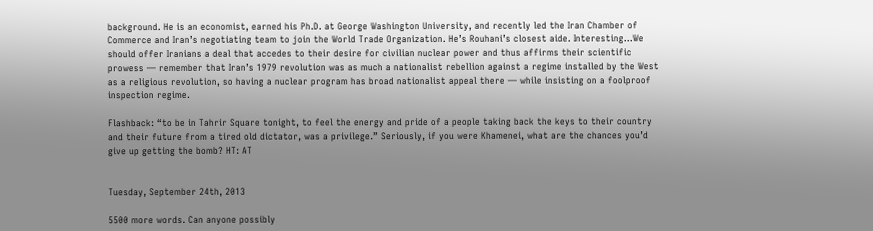background. He is an economist, earned his Ph.D. at George Washington University, and recently led the Iran Chamber of Commerce and Iran’s negotiating team to join the World Trade Organization. He’s Rouhani’s closest aide. Interesting…We should offer Iranians a deal that accedes to their desire for civilian nuclear power and thus affirms their scientific prowess — remember that Iran’s 1979 revolution was as much a nationalist rebellion against a regime installed by the West as a religious revolution, so having a nuclear program has broad nationalist appeal there — while insisting on a foolproof inspection regime.

Flashback: “to be in Tahrir Square tonight, to feel the energy and pride of a people taking back the keys to their country and their future from a tired old dictator, was a privilege.” Seriously, if you were Khamenei, what are the chances you’d give up getting the bomb? HT: AT


Tuesday, September 24th, 2013

5500 more words. Can anyone possibly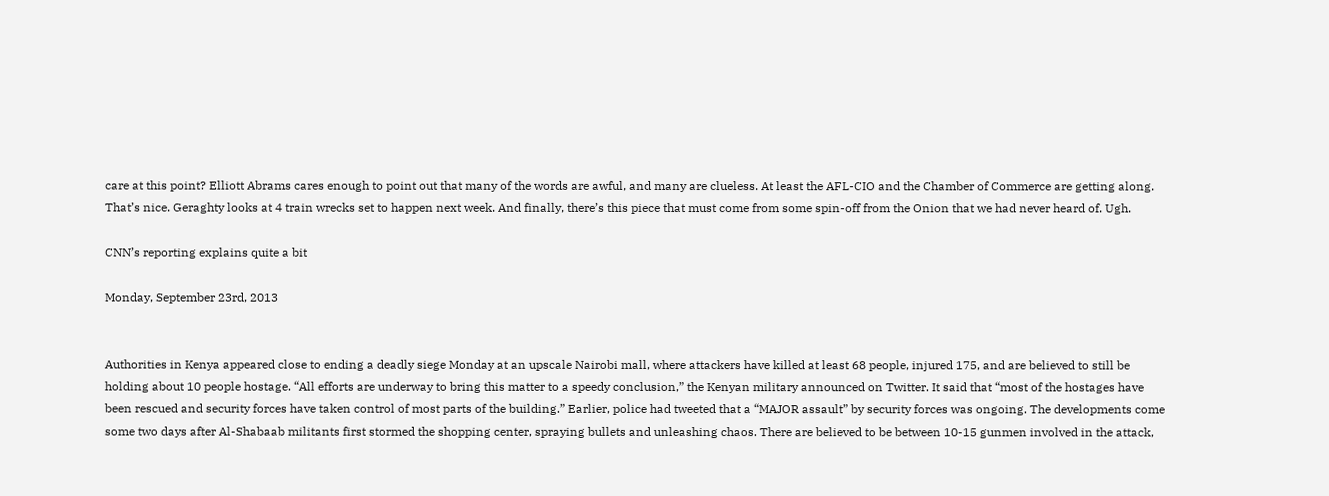care at this point? Elliott Abrams cares enough to point out that many of the words are awful, and many are clueless. At least the AFL-CIO and the Chamber of Commerce are getting along. That’s nice. Geraghty looks at 4 train wrecks set to happen next week. And finally, there’s this piece that must come from some spin-off from the Onion that we had never heard of. Ugh.

CNN’s reporting explains quite a bit

Monday, September 23rd, 2013


Authorities in Kenya appeared close to ending a deadly siege Monday at an upscale Nairobi mall, where attackers have killed at least 68 people, injured 175, and are believed to still be holding about 10 people hostage. “All efforts are underway to bring this matter to a speedy conclusion,” the Kenyan military announced on Twitter. It said that “most of the hostages have been rescued and security forces have taken control of most parts of the building.” Earlier, police had tweeted that a “MAJOR assault” by security forces was ongoing. The developments come some two days after Al-Shabaab militants first stormed the shopping center, spraying bullets and unleashing chaos. There are believed to be between 10-15 gunmen involved in the attack,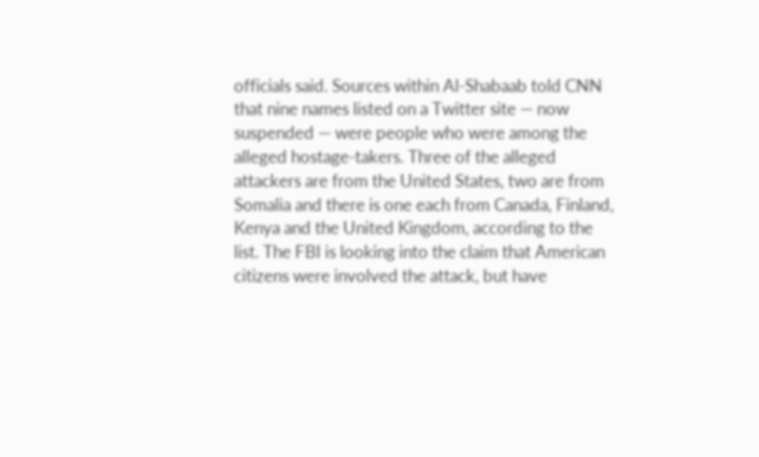officials said. Sources within Al-Shabaab told CNN that nine names listed on a Twitter site — now suspended — were people who were among the alleged hostage-takers. Three of the alleged attackers are from the United States, two are from Somalia and there is one each from Canada, Finland, Kenya and the United Kingdom, according to the list. The FBI is looking into the claim that American citizens were involved the attack, but have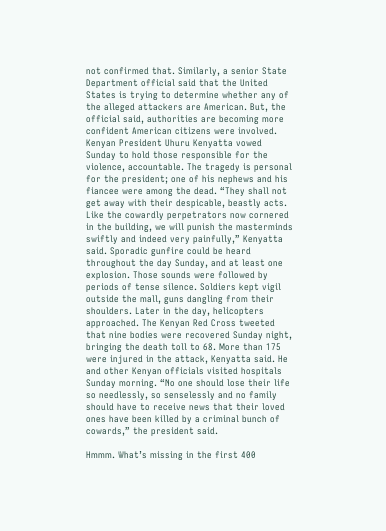not confirmed that. Similarly, a senior State Department official said that the United States is trying to determine whether any of the alleged attackers are American. But, the official said, authorities are becoming more confident American citizens were involved. Kenyan President Uhuru Kenyatta vowed Sunday to hold those responsible for the violence, accountable. The tragedy is personal for the president; one of his nephews and his fiancee were among the dead. “They shall not get away with their despicable, beastly acts. Like the cowardly perpetrators now cornered in the building, we will punish the masterminds swiftly and indeed very painfully,” Kenyatta said. Sporadic gunfire could be heard throughout the day Sunday, and at least one explosion. Those sounds were followed by periods of tense silence. Soldiers kept vigil outside the mall, guns dangling from their shoulders. Later in the day, helicopters approached. The Kenyan Red Cross tweeted that nine bodies were recovered Sunday night, bringing the death toll to 68. More than 175 were injured in the attack, Kenyatta said. He and other Kenyan officials visited hospitals Sunday morning. “No one should lose their life so needlessly, so senselessly and no family should have to receive news that their loved ones have been killed by a criminal bunch of cowards,” the president said.

Hmmm. What’s missing in the first 400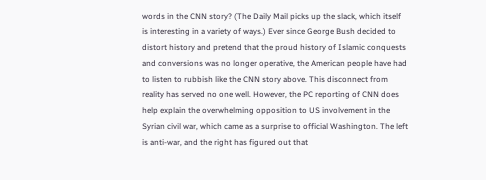words in the CNN story? (The Daily Mail picks up the slack, which itself is interesting in a variety of ways.) Ever since George Bush decided to distort history and pretend that the proud history of Islamic conquests and conversions was no longer operative, the American people have had to listen to rubbish like the CNN story above. This disconnect from reality has served no one well. However, the PC reporting of CNN does help explain the overwhelming opposition to US involvement in the Syrian civil war, which came as a surprise to official Washington. The left is anti-war, and the right has figured out that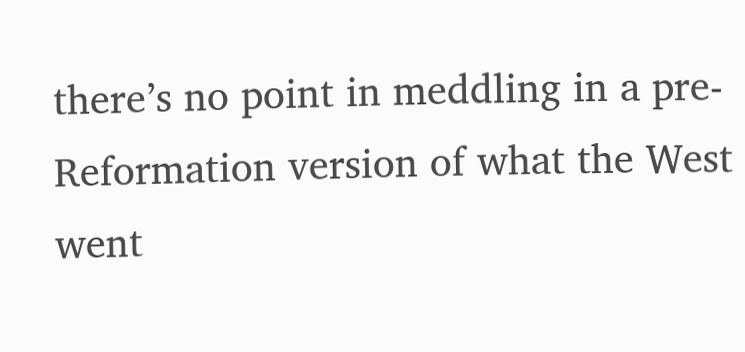there’s no point in meddling in a pre-Reformation version of what the West went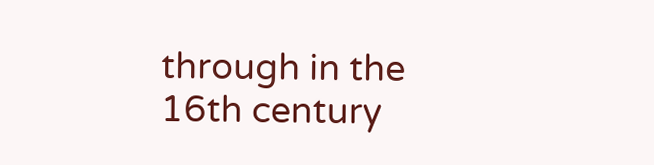through in the 16th century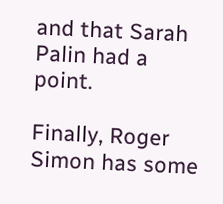and that Sarah Palin had a point.

Finally, Roger Simon has some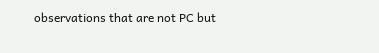observations that are not PC but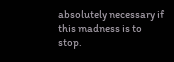absolutely necessary if this madness is to stop.